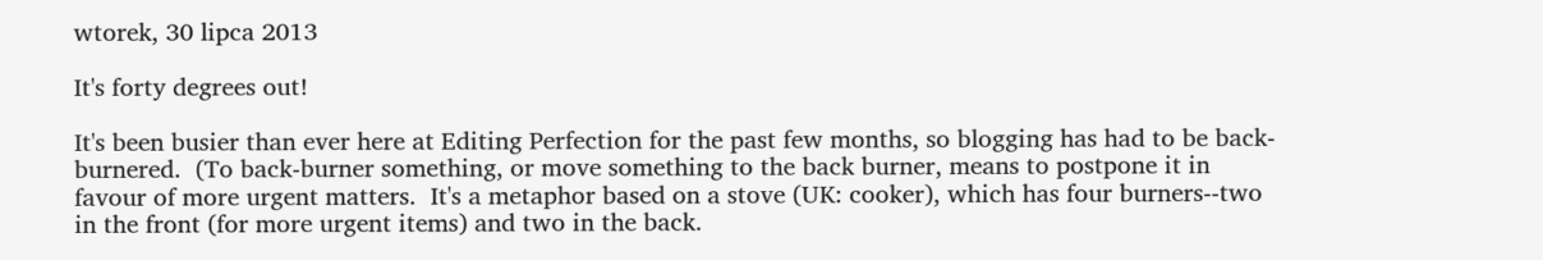wtorek, 30 lipca 2013

It's forty degrees out!

It's been busier than ever here at Editing Perfection for the past few months, so blogging has had to be back-burnered.  (To back-burner something, or move something to the back burner, means to postpone it in favour of more urgent matters.  It's a metaphor based on a stove (UK: cooker), which has four burners--two in the front (for more urgent items) and two in the back.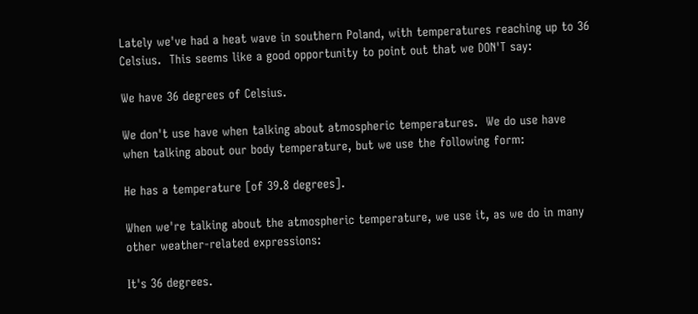Lately we've had a heat wave in southern Poland, with temperatures reaching up to 36 Celsius.  This seems like a good opportunity to point out that we DON'T say:

We have 36 degrees of Celsius.

We don't use have when talking about atmospheric temperatures.  We do use have when talking about our body temperature, but we use the following form:

He has a temperature [of 39.8 degrees].

When we're talking about the atmospheric temperature, we use it, as we do in many other weather-related expressions:

It's 36 degrees.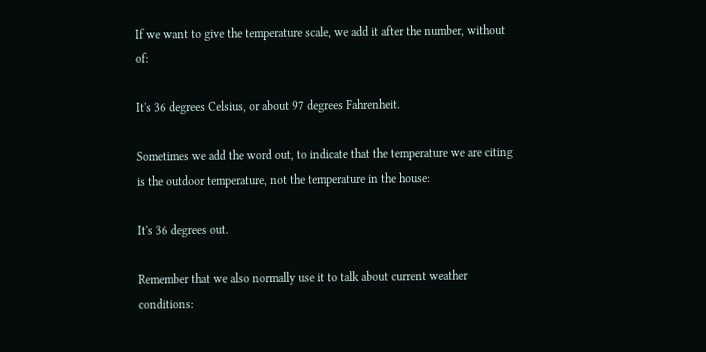If we want to give the temperature scale, we add it after the number, without of:

It's 36 degrees Celsius, or about 97 degrees Fahrenheit.

Sometimes we add the word out, to indicate that the temperature we are citing is the outdoor temperature, not the temperature in the house:

It's 36 degrees out.

Remember that we also normally use it to talk about current weather conditions: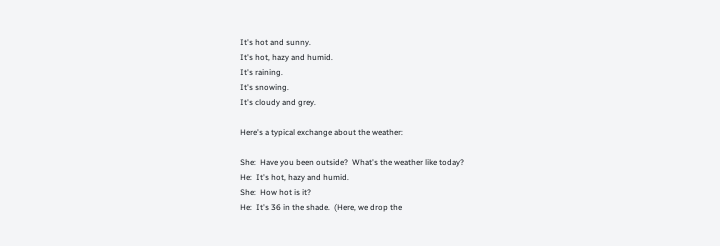It's hot and sunny.
It's hot, hazy and humid.
It's raining.
It's snowing.
It's cloudy and grey.

Here's a typical exchange about the weather:

She:  Have you been outside?  What's the weather like today?
He:  It's hot, hazy and humid.
She:  How hot is it?
He:  It's 36 in the shade.  (Here, we drop the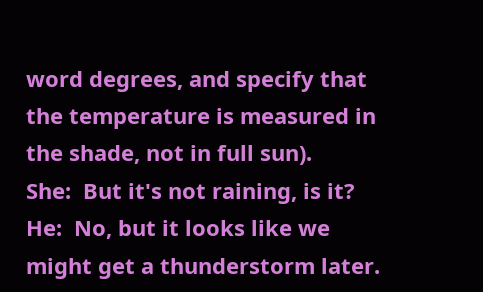word degrees, and specify that the temperature is measured in the shade, not in full sun).
She:  But it's not raining, is it?
He:  No, but it looks like we might get a thunderstorm later.